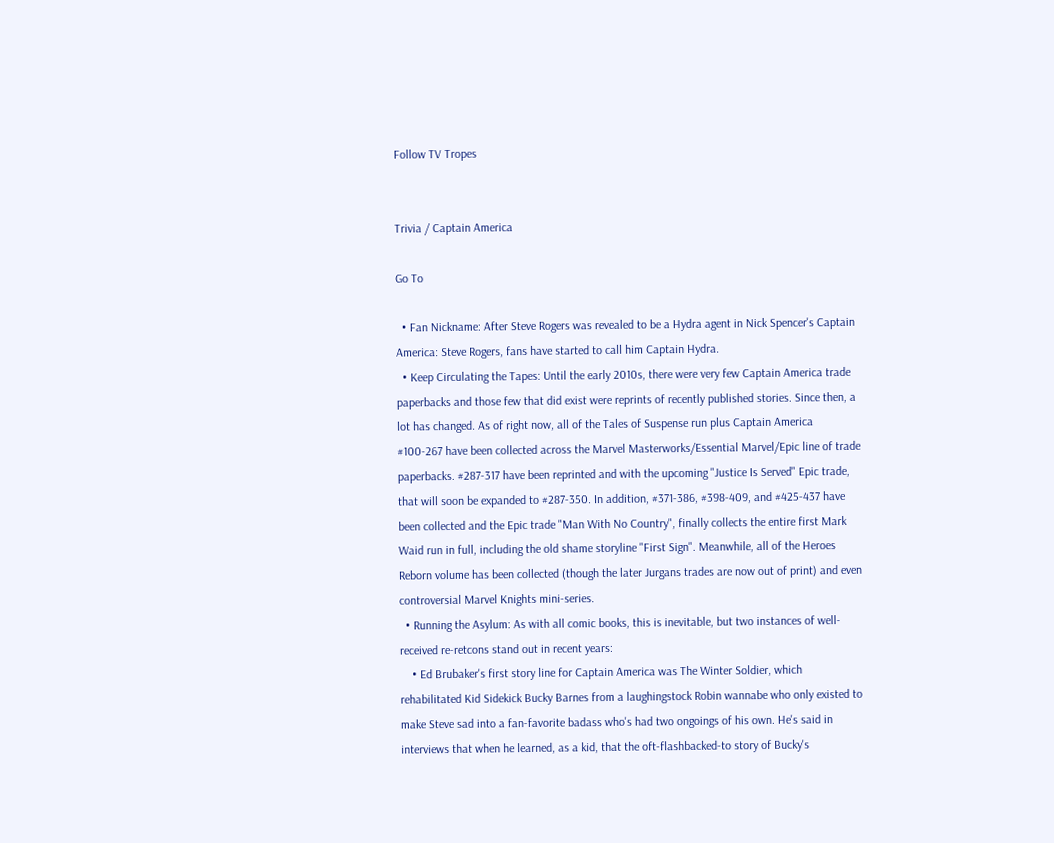Follow TV Tropes


Trivia / Captain America

Go To

  • Fan Nickname: After Steve Rogers was revealed to be a Hydra agent in Nick Spencer's Captain America: Steve Rogers, fans have started to call him Captain Hydra.
  • Keep Circulating the Tapes: Until the early 2010s, there were very few Captain America trade paperbacks and those few that did exist were reprints of recently published stories. Since then, a lot has changed. As of right now, all of the Tales of Suspense run plus Captain America #100-267 have been collected across the Marvel Masterworks/Essential Marvel/Epic line of trade paperbacks. #287-317 have been reprinted and with the upcoming "Justice Is Served" Epic trade, that will soon be expanded to #287-350. In addition, #371-386, #398-409, and #425-437 have been collected and the Epic trade "Man With No Country", finally collects the entire first Mark Waid run in full, including the old shame storyline "First Sign". Meanwhile, all of the Heroes Reborn volume has been collected (though the later Jurgans trades are now out of print) and even controversial Marvel Knights mini-series.
  • Running the Asylum: As with all comic books, this is inevitable, but two instances of well-received re-retcons stand out in recent years:
    • Ed Brubaker's first story line for Captain America was The Winter Soldier, which rehabilitated Kid Sidekick Bucky Barnes from a laughingstock Robin wannabe who only existed to make Steve sad into a fan-favorite badass who's had two ongoings of his own. He's said in interviews that when he learned, as a kid, that the oft-flashbacked-to story of Bucky's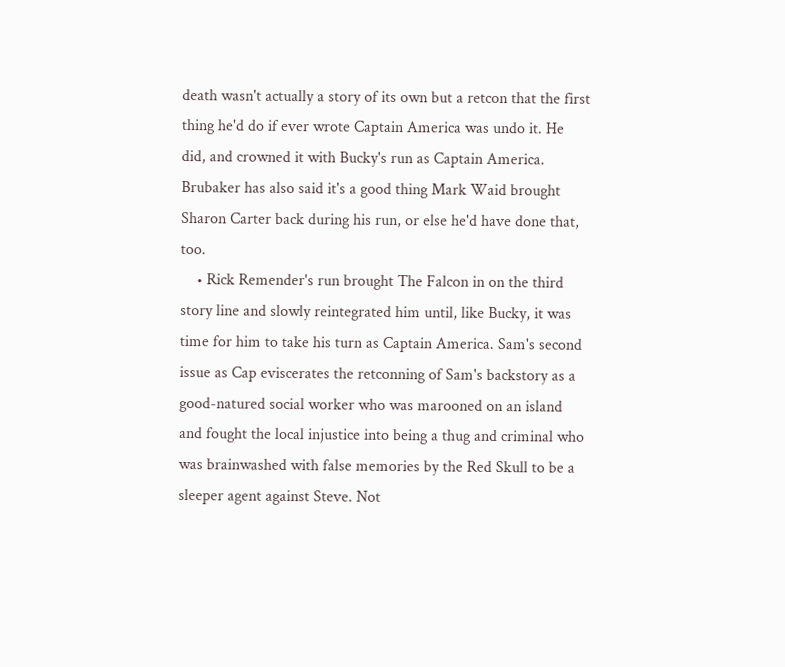death wasn't actually a story of its own but a retcon that the first thing he'd do if ever wrote Captain America was undo it. He did, and crowned it with Bucky's run as Captain America. Brubaker has also said it's a good thing Mark Waid brought Sharon Carter back during his run, or else he'd have done that, too.
    • Rick Remender's run brought The Falcon in on the third story line and slowly reintegrated him until, like Bucky, it was time for him to take his turn as Captain America. Sam's second issue as Cap eviscerates the retconning of Sam's backstory as a good-natured social worker who was marooned on an island and fought the local injustice into being a thug and criminal who was brainwashed with false memories by the Red Skull to be a sleeper agent against Steve. Not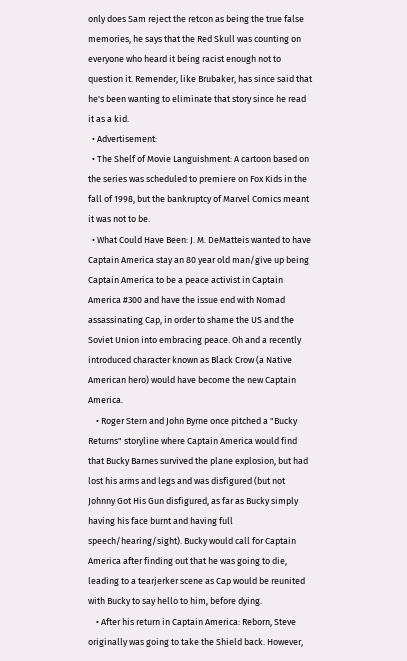only does Sam reject the retcon as being the true false memories, he says that the Red Skull was counting on everyone who heard it being racist enough not to question it. Remender, like Brubaker, has since said that he's been wanting to eliminate that story since he read it as a kid.
  • Advertisement:
  • The Shelf of Movie Languishment: A cartoon based on the series was scheduled to premiere on Fox Kids in the fall of 1998, but the bankruptcy of Marvel Comics meant it was not to be.
  • What Could Have Been: J. M. DeMatteis wanted to have Captain America stay an 80 year old man/give up being Captain America to be a peace activist in Captain America #300 and have the issue end with Nomad assassinating Cap, in order to shame the US and the Soviet Union into embracing peace. Oh and a recently introduced character known as Black Crow (a Native American hero) would have become the new Captain America.
    • Roger Stern and John Byrne once pitched a "Bucky Returns" storyline where Captain America would find that Bucky Barnes survived the plane explosion, but had lost his arms and legs and was disfigured (but not Johnny Got His Gun disfigured, as far as Bucky simply having his face burnt and having full speech/hearing/sight). Bucky would call for Captain America after finding out that he was going to die, leading to a tearjerker scene as Cap would be reunited with Bucky to say hello to him, before dying.
    • After his return in Captain America: Reborn, Steve originally was going to take the Shield back. However,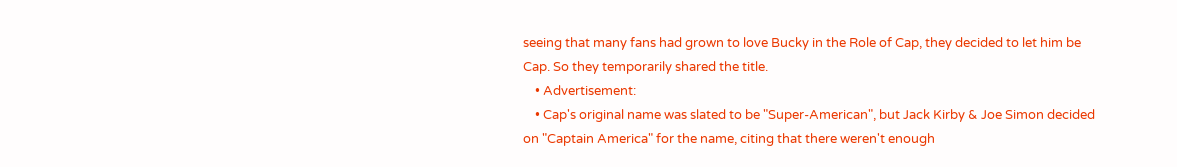seeing that many fans had grown to love Bucky in the Role of Cap, they decided to let him be Cap. So they temporarily shared the title.
    • Advertisement:
    • Cap's original name was slated to be "Super-American", but Jack Kirby & Joe Simon decided on "Captain America" for the name, citing that there weren't enough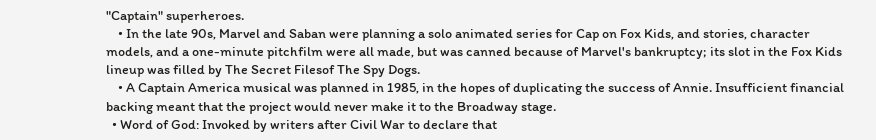"Captain" superheroes.
    • In the late 90s, Marvel and Saban were planning a solo animated series for Cap on Fox Kids, and stories, character models, and a one-minute pitchfilm were all made, but was canned because of Marvel's bankruptcy; its slot in the Fox Kids lineup was filled by The Secret Filesof The Spy Dogs.
    • A Captain America musical was planned in 1985, in the hopes of duplicating the success of Annie. Insufficient financial backing meant that the project would never make it to the Broadway stage.
  • Word of God: Invoked by writers after Civil War to declare that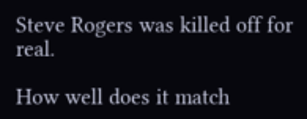Steve Rogers was killed off for real.

How well does it match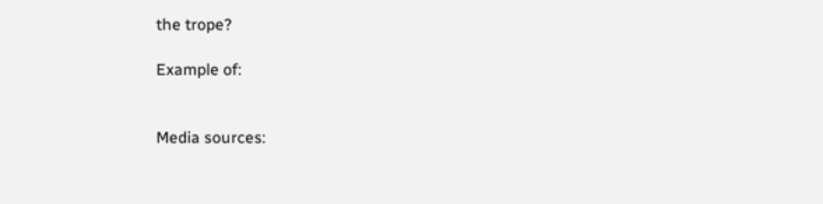the trope?

Example of:


Media sources: